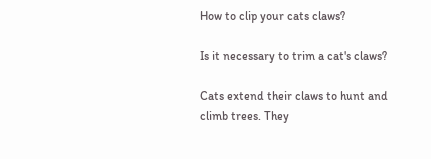How to clip your cats claws?

Is it necessary to trim a cat's claws?

Cats extend their claws to hunt and climb trees. They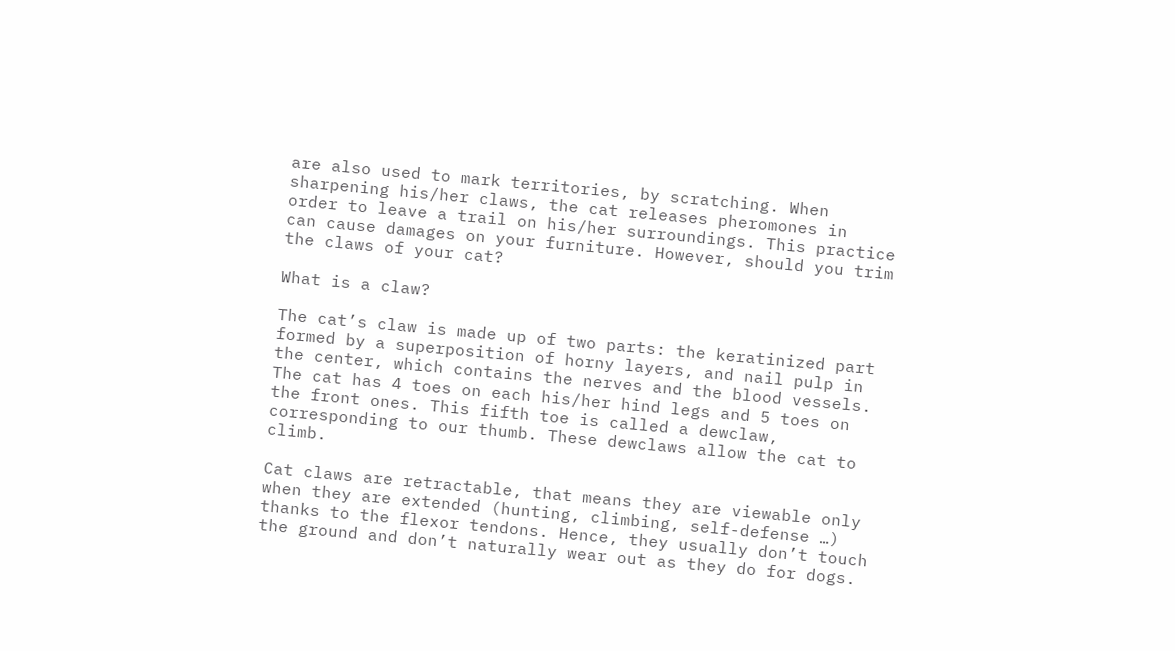are also used to mark territories, by scratching. When sharpening his/her claws, the cat releases pheromones in order to leave a trail on his/her surroundings. This practice can cause damages on your furniture. However, should you trim the claws of your cat?

What is a claw?

The cat’s claw is made up of two parts: the keratinized part formed by a superposition of horny layers, and nail pulp in the center, which contains the nerves and the blood vessels. The cat has 4 toes on each his/her hind legs and 5 toes on the front ones. This fifth toe is called a dewclaw, corresponding to our thumb. These dewclaws allow the cat to climb.

Cat claws are retractable, that means they are viewable only when they are extended (hunting, climbing, self-defense …) thanks to the flexor tendons. Hence, they usually don’t touch the ground and don’t naturally wear out as they do for dogs.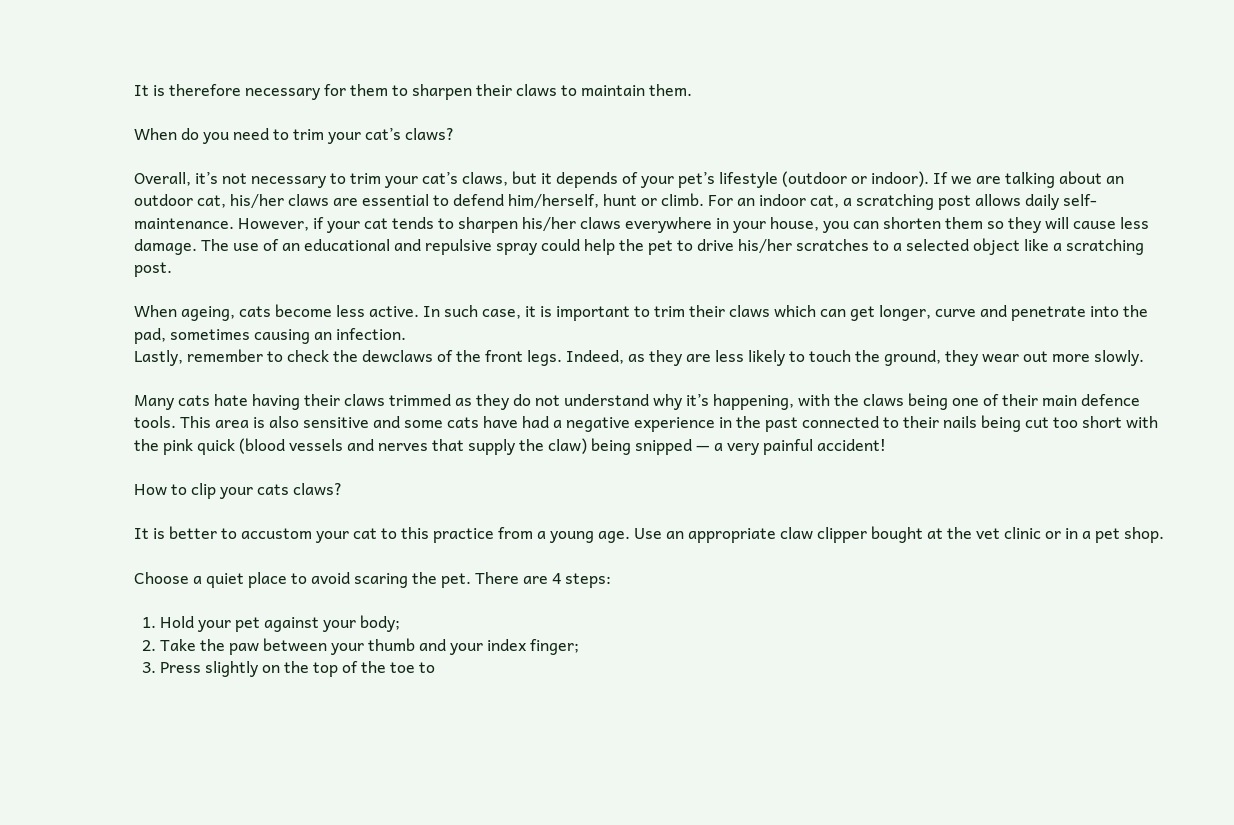It is therefore necessary for them to sharpen their claws to maintain them.

When do you need to trim your cat’s claws?

Overall, it’s not necessary to trim your cat’s claws, but it depends of your pet’s lifestyle (outdoor or indoor). If we are talking about an outdoor cat, his/her claws are essential to defend him/herself, hunt or climb. For an indoor cat, a scratching post allows daily self-maintenance. However, if your cat tends to sharpen his/her claws everywhere in your house, you can shorten them so they will cause less damage. The use of an educational and repulsive spray could help the pet to drive his/her scratches to a selected object like a scratching post.

When ageing, cats become less active. In such case, it is important to trim their claws which can get longer, curve and penetrate into the pad, sometimes causing an infection.
Lastly, remember to check the dewclaws of the front legs. Indeed, as they are less likely to touch the ground, they wear out more slowly.

Many cats hate having their claws trimmed as they do not understand why it’s happening, with the claws being one of their main defence tools. This area is also sensitive and some cats have had a negative experience in the past connected to their nails being cut too short with the pink quick (blood vessels and nerves that supply the claw) being snipped — a very painful accident!

How to clip your cats claws?

It is better to accustom your cat to this practice from a young age. Use an appropriate claw clipper bought at the vet clinic or in a pet shop.

Choose a quiet place to avoid scaring the pet. There are 4 steps:

  1. Hold your pet against your body;
  2. Take the paw between your thumb and your index finger;
  3. Press slightly on the top of the toe to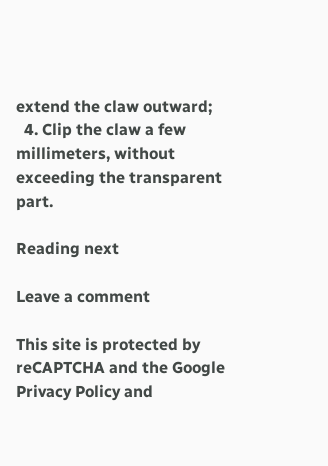extend the claw outward;
  4. Clip the claw a few millimeters, without exceeding the transparent part.

Reading next

Leave a comment

This site is protected by reCAPTCHA and the Google Privacy Policy and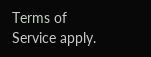Terms of Service apply.